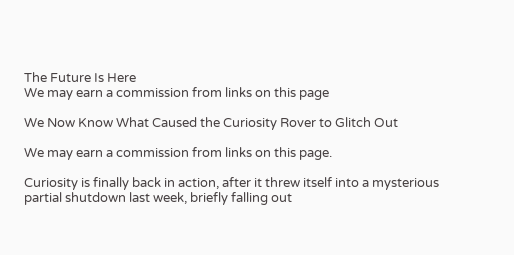The Future Is Here
We may earn a commission from links on this page

We Now Know What Caused the Curiosity Rover to Glitch Out

We may earn a commission from links on this page.

Curiosity is finally back in action, after it threw itself into a mysterious partial shutdown last week, briefly falling out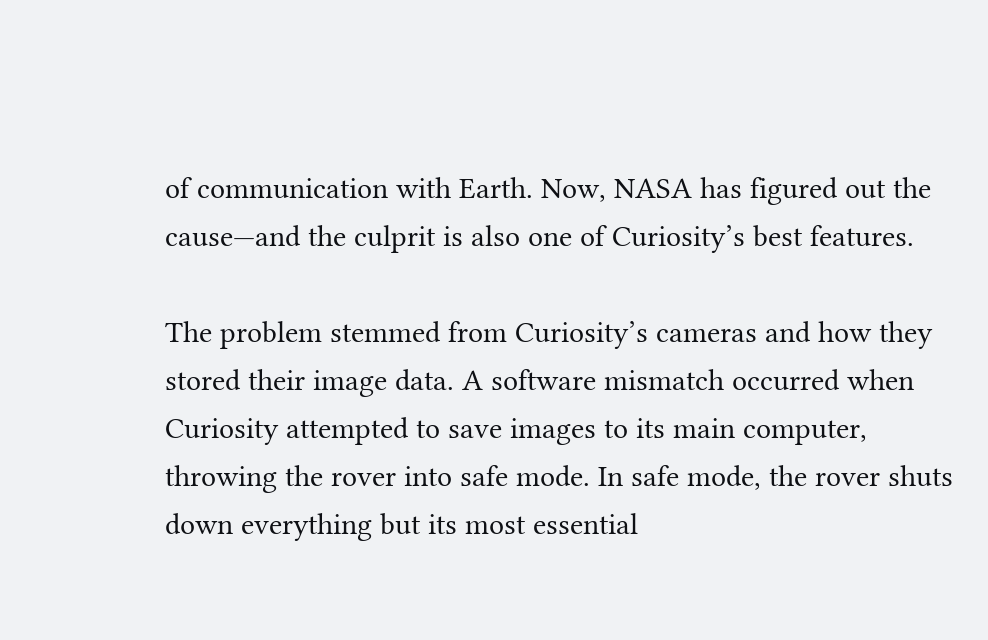of communication with Earth. Now, NASA has figured out the cause—and the culprit is also one of Curiosity’s best features.

The problem stemmed from Curiosity’s cameras and how they stored their image data. A software mismatch occurred when Curiosity attempted to save images to its main computer, throwing the rover into safe mode. In safe mode, the rover shuts down everything but its most essential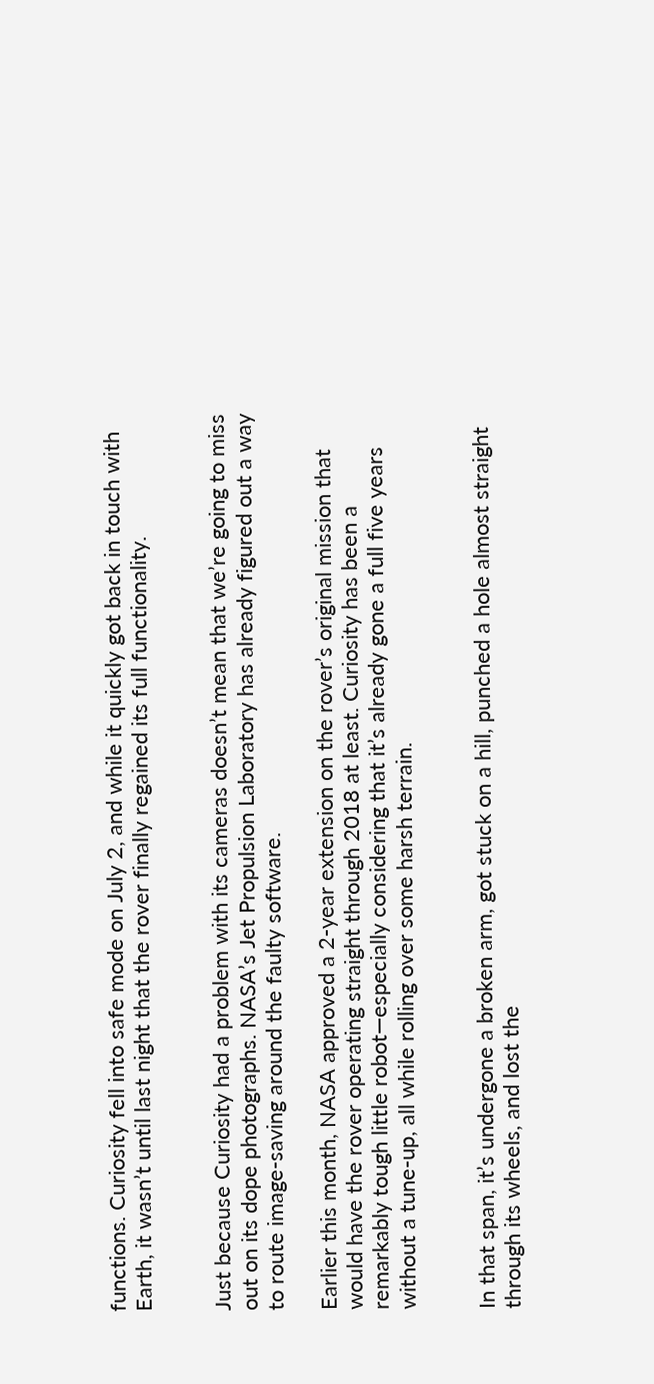functions. Curiosity fell into safe mode on July 2, and while it quickly got back in touch with Earth, it wasn’t until last night that the rover finally regained its full functionality.


Just because Curiosity had a problem with its cameras doesn’t mean that we’re going to miss out on its dope photographs. NASA’s Jet Propulsion Laboratory has already figured out a way to route image-saving around the faulty software.

Earlier this month, NASA approved a 2-year extension on the rover’s original mission that would have the rover operating straight through 2018 at least. Curiosity has been a remarkably tough little robot—especially considering that it’s already gone a full five years without a tune-up, all while rolling over some harsh terrain.


In that span, it’s undergone a broken arm, got stuck on a hill, punched a hole almost straight through its wheels, and lost the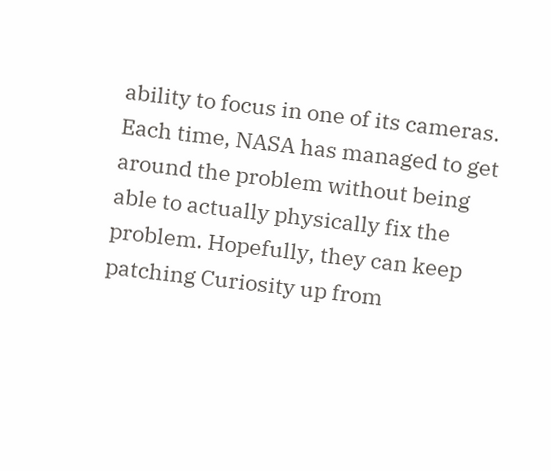ability to focus in one of its cameras. Each time, NASA has managed to get around the problem without being able to actually physically fix the problem. Hopefully, they can keep patching Curiosity up from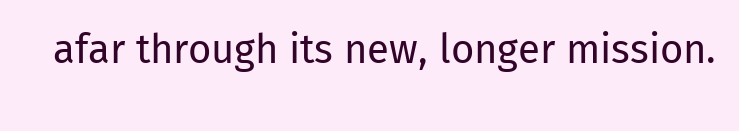afar through its new, longer mission.